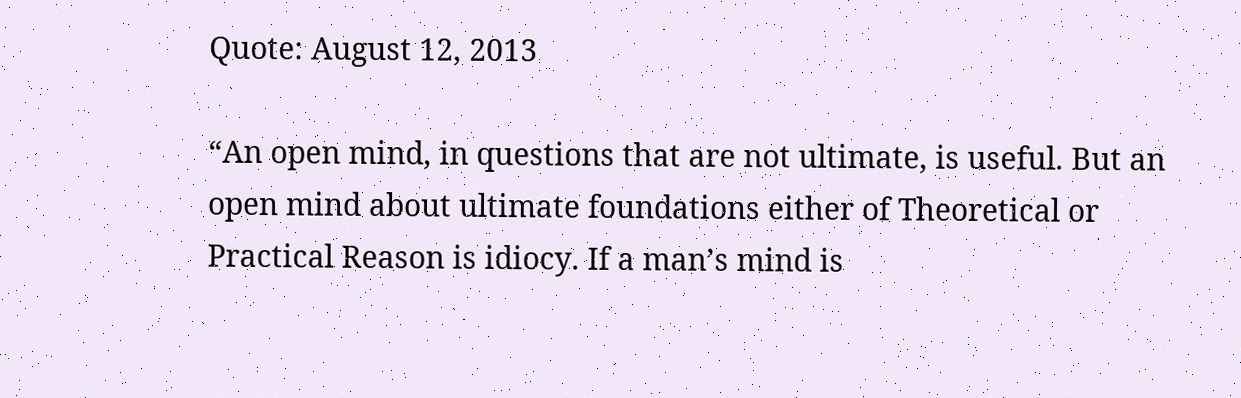Quote: August 12, 2013

“An open mind, in questions that are not ultimate, is useful. But an open mind about ultimate foundations either of Theoretical or Practical Reason is idiocy. If a man’s mind is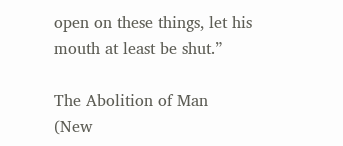open on these things, let his mouth at least be shut.”

The Abolition of Man
(New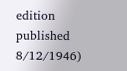edition published 8/12/1946)